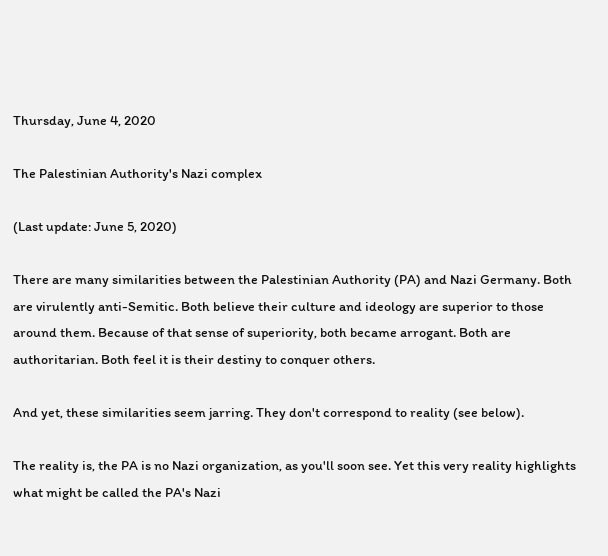Thursday, June 4, 2020

The Palestinian Authority's Nazi complex

(Last update: June 5, 2020)

There are many similarities between the Palestinian Authority (PA) and Nazi Germany. Both are virulently anti-Semitic. Both believe their culture and ideology are superior to those around them. Because of that sense of superiority, both became arrogant. Both are authoritarian. Both feel it is their destiny to conquer others.

And yet, these similarities seem jarring. They don't correspond to reality (see below).

The reality is, the PA is no Nazi organization, as you'll soon see. Yet this very reality highlights what might be called the PA's Nazi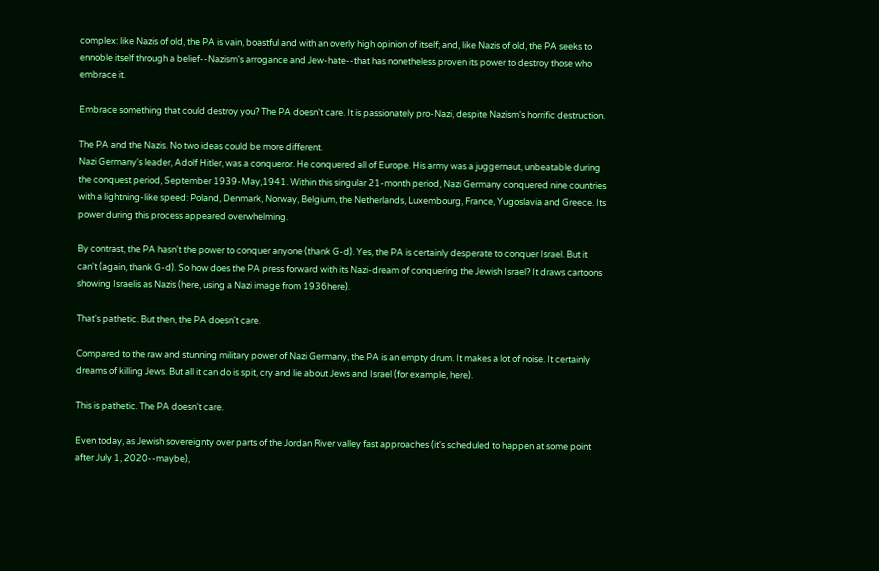complex: like Nazis of old, the PA is vain, boastful and with an overly high opinion of itself; and, like Nazis of old, the PA seeks to ennoble itself through a belief--Nazism's arrogance and Jew-hate--that has nonetheless proven its power to destroy those who embrace it.

Embrace something that could destroy you? The PA doesn't care. It is passionately pro-Nazi, despite Nazism's horrific destruction.

The PA and the Nazis. No two ideas could be more different.
Nazi Germany's leader, Adolf Hitler, was a conqueror. He conquered all of Europe. His army was a juggernaut, unbeatable during the conquest period, September 1939-May,1941. Within this singular 21-month period, Nazi Germany conquered nine countries with a lightning-like speed: Poland, Denmark, Norway, Belgium, the Netherlands, Luxembourg, France, Yugoslavia and Greece. Its power during this process appeared overwhelming.

By contrast, the PA hasn't the power to conquer anyone (thank G-d). Yes, the PA is certainly desperate to conquer Israel. But it can't (again, thank G-d). So how does the PA press forward with its Nazi-dream of conquering the Jewish Israel? It draws cartoons showing Israelis as Nazis (here, using a Nazi image from 1936here).

That's pathetic. But then, the PA doesn't care.

Compared to the raw and stunning military power of Nazi Germany, the PA is an empty drum. It makes a lot of noise. It certainly dreams of killing Jews. But all it can do is spit, cry and lie about Jews and Israel (for example, here).

This is pathetic. The PA doesn't care.

Even today, as Jewish sovereignty over parts of the Jordan River valley fast approaches (it's scheduled to happen at some point after July 1, 2020--maybe),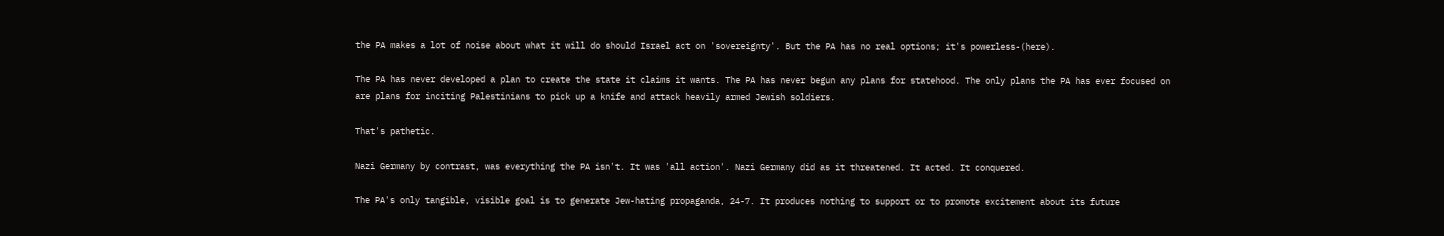the PA makes a lot of noise about what it will do should Israel act on 'sovereignty'. But the PA has no real options; it's powerless-(here).

The PA has never developed a plan to create the state it claims it wants. The PA has never begun any plans for statehood. The only plans the PA has ever focused on are plans for inciting Palestinians to pick up a knife and attack heavily armed Jewish soldiers.

That's pathetic.

Nazi Germany by contrast, was everything the PA isn't. It was 'all action'. Nazi Germany did as it threatened. It acted. It conquered.

The PA's only tangible, visible goal is to generate Jew-hating propaganda, 24-7. It produces nothing to support or to promote excitement about its future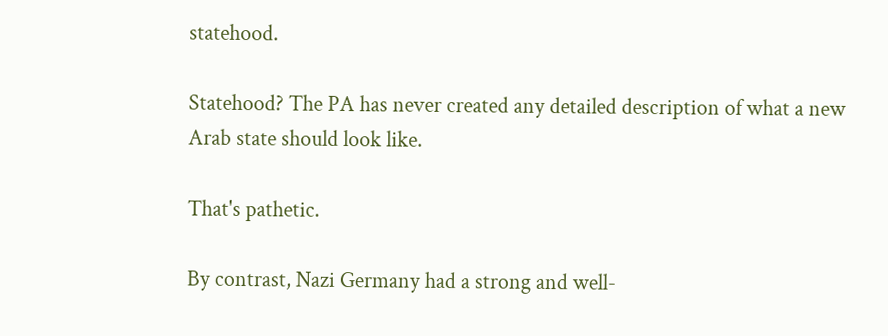statehood.

Statehood? The PA has never created any detailed description of what a new Arab state should look like.

That's pathetic.

By contrast, Nazi Germany had a strong and well-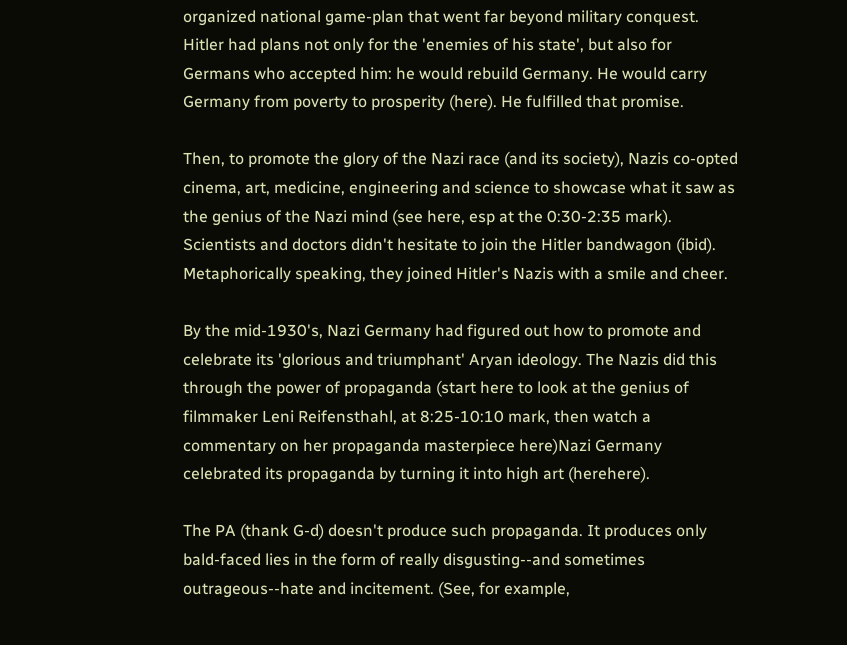organized national game-plan that went far beyond military conquest. Hitler had plans not only for the 'enemies of his state', but also for Germans who accepted him: he would rebuild Germany. He would carry Germany from poverty to prosperity (here). He fulfilled that promise.

Then, to promote the glory of the Nazi race (and its society), Nazis co-opted cinema, art, medicine, engineering and science to showcase what it saw as the genius of the Nazi mind (see here, esp at the 0:30-2:35 mark). Scientists and doctors didn't hesitate to join the Hitler bandwagon (ibid). Metaphorically speaking, they joined Hitler's Nazis with a smile and cheer.

By the mid-1930's, Nazi Germany had figured out how to promote and celebrate its 'glorious and triumphant' Aryan ideology. The Nazis did this through the power of propaganda (start here to look at the genius of filmmaker Leni Reifensthahl, at 8:25-10:10 mark, then watch a commentary on her propaganda masterpiece here)Nazi Germany celebrated its propaganda by turning it into high art (herehere).

The PA (thank G-d) doesn't produce such propaganda. It produces only bald-faced lies in the form of really disgusting--and sometimes outrageous--hate and incitement. (See, for example,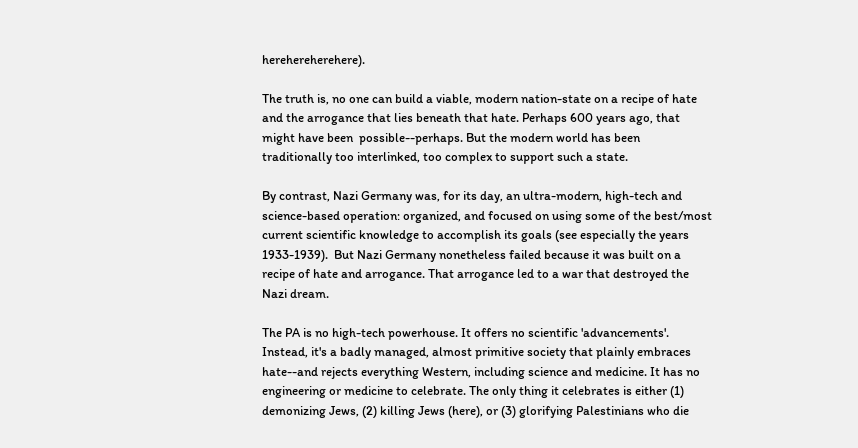herehereherehere).

The truth is, no one can build a viable, modern nation-state on a recipe of hate and the arrogance that lies beneath that hate. Perhaps 600 years ago, that might have been  possible--perhaps. But the modern world has been  traditionally too interlinked, too complex to support such a state.

By contrast, Nazi Germany was, for its day, an ultra-modern, high-tech and science-based operation: organized, and focused on using some of the best/most current scientific knowledge to accomplish its goals (see especially the years 1933-1939).  But Nazi Germany nonetheless failed because it was built on a recipe of hate and arrogance. That arrogance led to a war that destroyed the Nazi dream.

The PA is no high-tech powerhouse. It offers no scientific 'advancements'. Instead, it's a badly managed, almost primitive society that plainly embraces hate--and rejects everything Western, including science and medicine. It has no engineering or medicine to celebrate. The only thing it celebrates is either (1) demonizing Jews, (2) killing Jews (here), or (3) glorifying Palestinians who die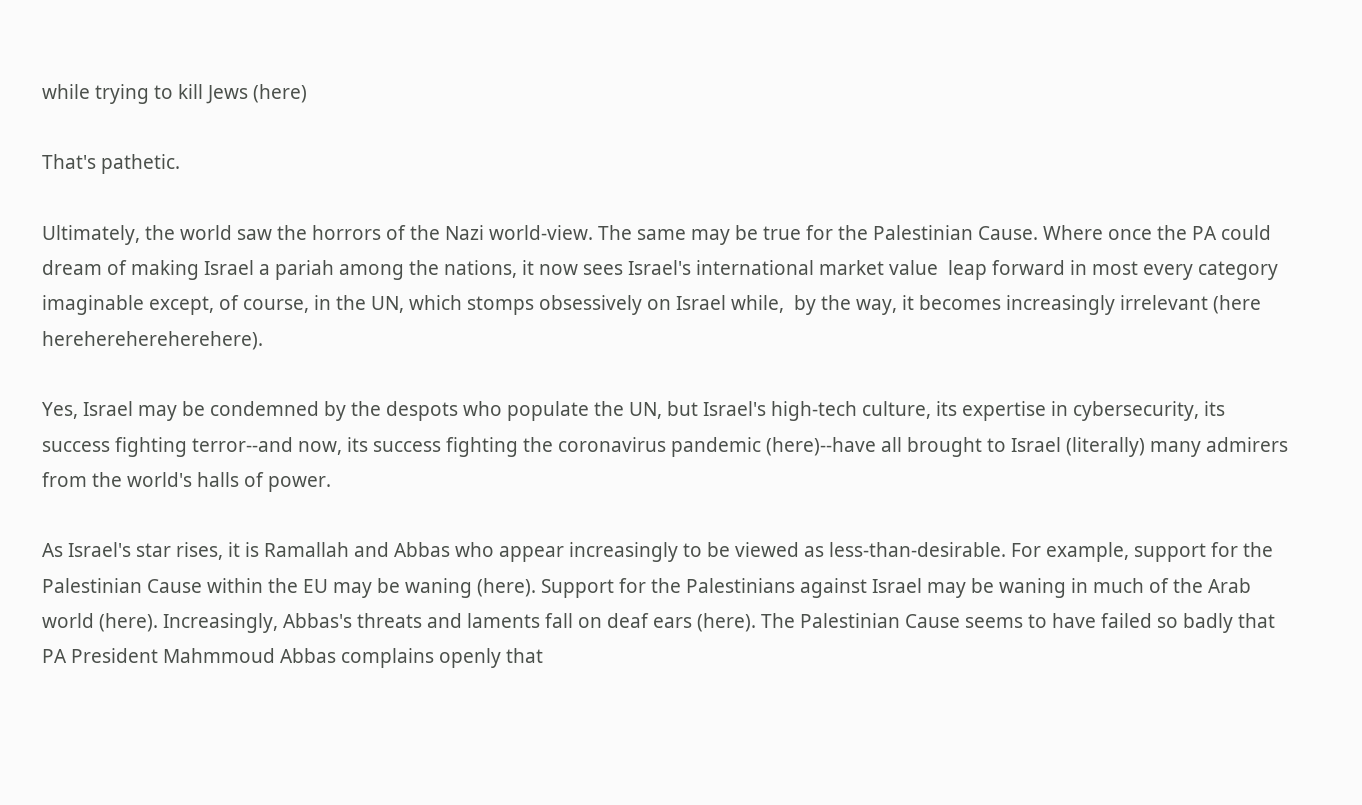while trying to kill Jews (here)

That's pathetic.

Ultimately, the world saw the horrors of the Nazi world-view. The same may be true for the Palestinian Cause. Where once the PA could dream of making Israel a pariah among the nations, it now sees Israel's international market value  leap forward in most every category imaginable except, of course, in the UN, which stomps obsessively on Israel while,  by the way, it becomes increasingly irrelevant (here hereherehereherehere).

Yes, Israel may be condemned by the despots who populate the UN, but Israel's high-tech culture, its expertise in cybersecurity, its success fighting terror--and now, its success fighting the coronavirus pandemic (here)--have all brought to Israel (literally) many admirers from the world's halls of power.

As Israel's star rises, it is Ramallah and Abbas who appear increasingly to be viewed as less-than-desirable. For example, support for the Palestinian Cause within the EU may be waning (here). Support for the Palestinians against Israel may be waning in much of the Arab world (here). Increasingly, Abbas's threats and laments fall on deaf ears (here). The Palestinian Cause seems to have failed so badly that PA President Mahmmoud Abbas complains openly that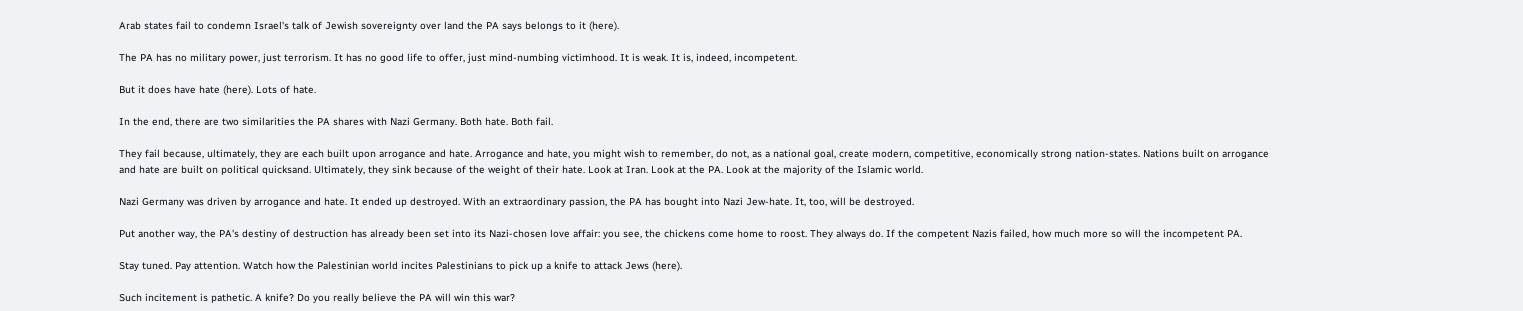Arab states fail to condemn Israel's talk of Jewish sovereignty over land the PA says belongs to it (here).

The PA has no military power, just terrorism. It has no good life to offer, just mind-numbing victimhood. It is weak. It is, indeed, incompetent.

But it does have hate (here). Lots of hate.

In the end, there are two similarities the PA shares with Nazi Germany. Both hate. Both fail.

They fail because, ultimately, they are each built upon arrogance and hate. Arrogance and hate, you might wish to remember, do not, as a national goal, create modern, competitive, economically strong nation-states. Nations built on arrogance and hate are built on political quicksand. Ultimately, they sink because of the weight of their hate. Look at Iran. Look at the PA. Look at the majority of the Islamic world.

Nazi Germany was driven by arrogance and hate. It ended up destroyed. With an extraordinary passion, the PA has bought into Nazi Jew-hate. It, too, will be destroyed.

Put another way, the PA's destiny of destruction has already been set into its Nazi-chosen love affair: you see, the chickens come home to roost. They always do. If the competent Nazis failed, how much more so will the incompetent PA.

Stay tuned. Pay attention. Watch how the Palestinian world incites Palestinians to pick up a knife to attack Jews (here).

Such incitement is pathetic. A knife? Do you really believe the PA will win this war?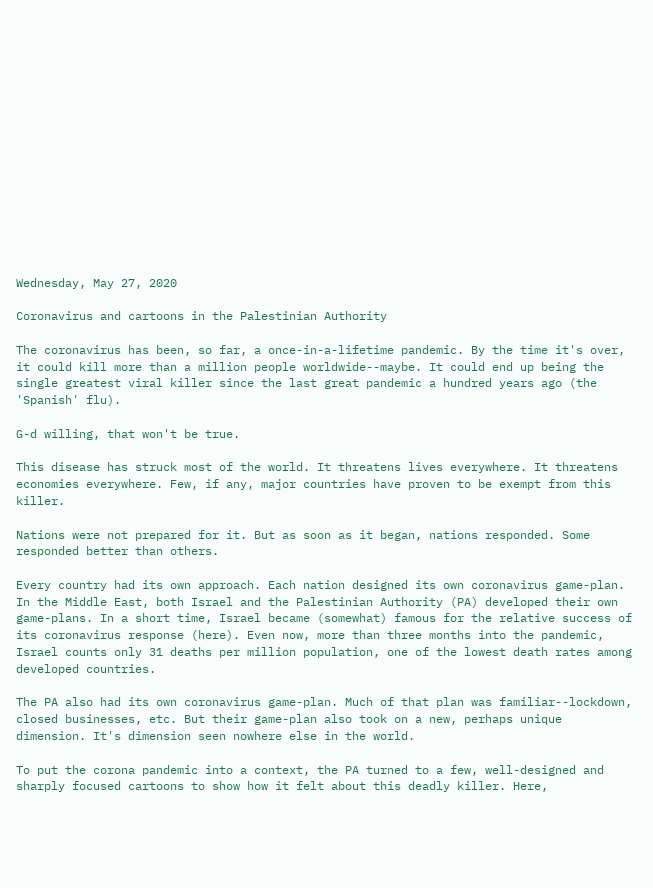Wednesday, May 27, 2020

Coronavirus and cartoons in the Palestinian Authority

The coronavirus has been, so far, a once-in-a-lifetime pandemic. By the time it's over, it could kill more than a million people worldwide--maybe. It could end up being the single greatest viral killer since the last great pandemic a hundred years ago (the 'Spanish' flu).

G-d willing, that won't be true.

This disease has struck most of the world. It threatens lives everywhere. It threatens economies everywhere. Few, if any, major countries have proven to be exempt from this killer.

Nations were not prepared for it. But as soon as it began, nations responded. Some responded better than others.

Every country had its own approach. Each nation designed its own coronavirus game-plan. In the Middle East, both Israel and the Palestinian Authority (PA) developed their own game-plans. In a short time, Israel became (somewhat) famous for the relative success of its coronavirus response (here). Even now, more than three months into the pandemic, Israel counts only 31 deaths per million population, one of the lowest death rates among developed countries.

The PA also had its own coronavirus game-plan. Much of that plan was familiar--lockdown, closed businesses, etc. But their game-plan also took on a new, perhaps unique dimension. It's dimension seen nowhere else in the world.

To put the corona pandemic into a context, the PA turned to a few, well-designed and sharply focused cartoons to show how it felt about this deadly killer. Here,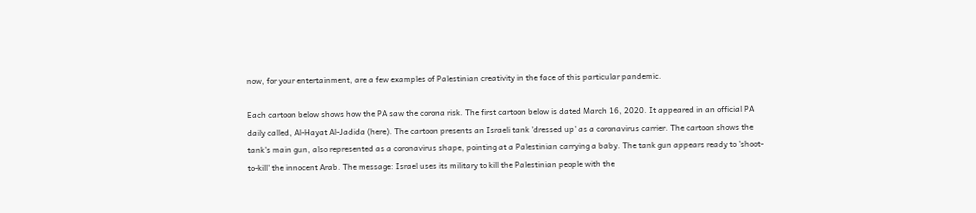now, for your entertainment, are a few examples of Palestinian creativity in the face of this particular pandemic.

Each cartoon below shows how the PA saw the corona risk. The first cartoon below is dated March 16, 2020. It appeared in an official PA daily called, Al-Hayat Al-Jadida (here). The cartoon presents an Israeli tank 'dressed up' as a coronavirus carrier. The cartoon shows the tank's main gun, also represented as a coronavirus shape, pointing at a Palestinian carrying a baby. The tank gun appears ready to 'shoot-to-kill' the innocent Arab. The message: Israel uses its military to kill the Palestinian people with the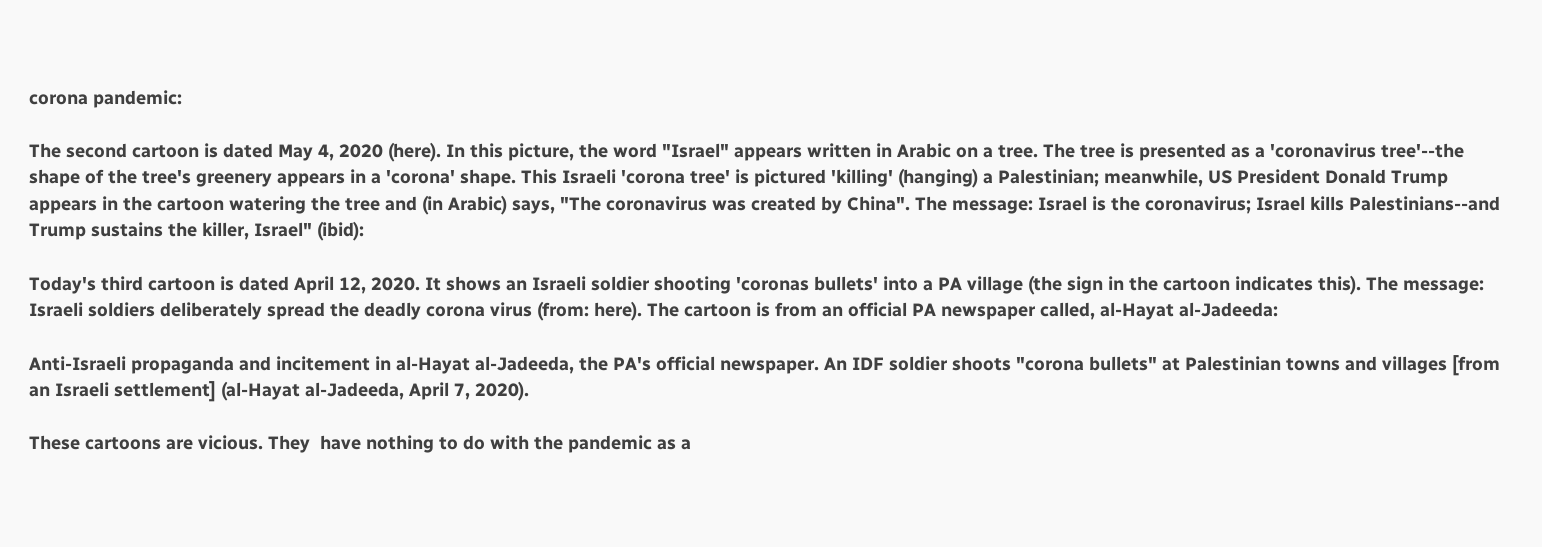corona pandemic:

The second cartoon is dated May 4, 2020 (here). In this picture, the word "Israel" appears written in Arabic on a tree. The tree is presented as a 'coronavirus tree'--the shape of the tree's greenery appears in a 'corona' shape. This Israeli 'corona tree' is pictured 'killing' (hanging) a Palestinian; meanwhile, US President Donald Trump appears in the cartoon watering the tree and (in Arabic) says, "The coronavirus was created by China". The message: Israel is the coronavirus; Israel kills Palestinians--and Trump sustains the killer, Israel" (ibid):

Today's third cartoon is dated April 12, 2020. It shows an Israeli soldier shooting 'coronas bullets' into a PA village (the sign in the cartoon indicates this). The message: Israeli soldiers deliberately spread the deadly corona virus (from: here). The cartoon is from an official PA newspaper called, al-Hayat al-Jadeeda:

Anti-Israeli propaganda and incitement in al-Hayat al-Jadeeda, the PA's official newspaper. An IDF soldier shoots "corona bullets" at Palestinian towns and villages [from an Israeli settlement] (al-Hayat al-Jadeeda, April 7, 2020).

These cartoons are vicious. They  have nothing to do with the pandemic as a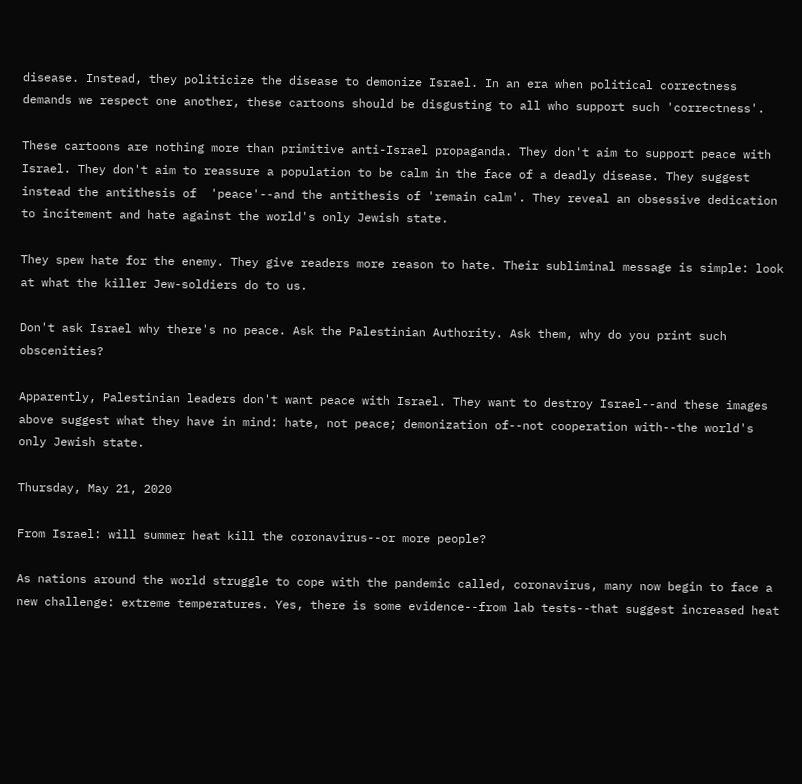disease. Instead, they politicize the disease to demonize Israel. In an era when political correctness demands we respect one another, these cartoons should be disgusting to all who support such 'correctness'.

These cartoons are nothing more than primitive anti-Israel propaganda. They don't aim to support peace with Israel. They don't aim to reassure a population to be calm in the face of a deadly disease. They suggest instead the antithesis of  'peace'--and the antithesis of 'remain calm'. They reveal an obsessive dedication to incitement and hate against the world's only Jewish state.

They spew hate for the enemy. They give readers more reason to hate. Their subliminal message is simple: look at what the killer Jew-soldiers do to us.

Don't ask Israel why there's no peace. Ask the Palestinian Authority. Ask them, why do you print such obscenities?

Apparently, Palestinian leaders don't want peace with Israel. They want to destroy Israel--and these images above suggest what they have in mind: hate, not peace; demonization of--not cooperation with--the world's only Jewish state.

Thursday, May 21, 2020

From Israel: will summer heat kill the coronavirus--or more people?

As nations around the world struggle to cope with the pandemic called, coronavirus, many now begin to face a new challenge: extreme temperatures. Yes, there is some evidence--from lab tests--that suggest increased heat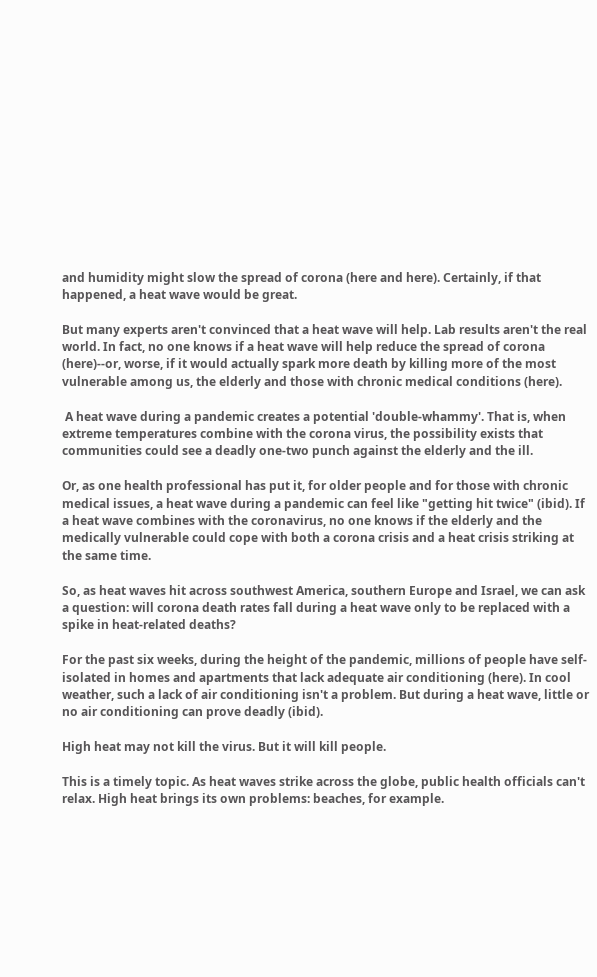and humidity might slow the spread of corona (here and here). Certainly, if that happened, a heat wave would be great.

But many experts aren't convinced that a heat wave will help. Lab results aren't the real world. In fact, no one knows if a heat wave will help reduce the spread of corona (here)--or, worse, if it would actually spark more death by killing more of the most vulnerable among us, the elderly and those with chronic medical conditions (here).

 A heat wave during a pandemic creates a potential 'double-whammy'. That is, when extreme temperatures combine with the corona virus, the possibility exists that communities could see a deadly one-two punch against the elderly and the ill.

Or, as one health professional has put it, for older people and for those with chronic medical issues, a heat wave during a pandemic can feel like "getting hit twice" (ibid). If a heat wave combines with the coronavirus, no one knows if the elderly and the medically vulnerable could cope with both a corona crisis and a heat crisis striking at the same time.

So, as heat waves hit across southwest America, southern Europe and Israel, we can ask a question: will corona death rates fall during a heat wave only to be replaced with a spike in heat-related deaths?

For the past six weeks, during the height of the pandemic, millions of people have self-isolated in homes and apartments that lack adequate air conditioning (here). In cool weather, such a lack of air conditioning isn't a problem. But during a heat wave, little or no air conditioning can prove deadly (ibid).

High heat may not kill the virus. But it will kill people.

This is a timely topic. As heat waves strike across the globe, public health officials can't relax. High heat brings its own problems: beaches, for example.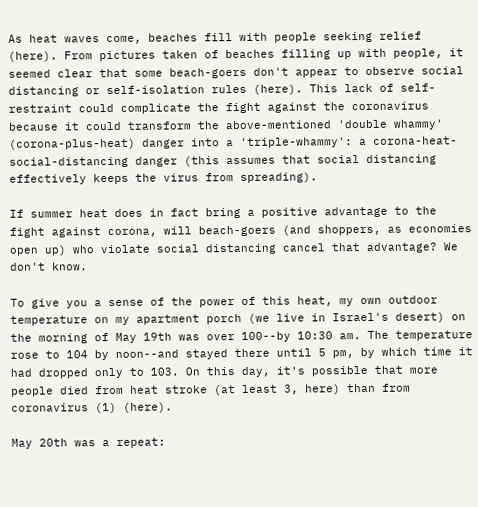As heat waves come, beaches fill with people seeking relief (here). From pictures taken of beaches filling up with people, it seemed clear that some beach-goers don't appear to observe social distancing or self-isolation rules (here). This lack of self-restraint could complicate the fight against the coronavirus because it could transform the above-mentioned 'double whammy' (corona-plus-heat) danger into a 'triple-whammy': a corona-heat-social-distancing danger (this assumes that social distancing effectively keeps the virus from spreading).

If summer heat does in fact bring a positive advantage to the fight against corona, will beach-goers (and shoppers, as economies open up) who violate social distancing cancel that advantage? We don't know.

To give you a sense of the power of this heat, my own outdoor temperature on my apartment porch (we live in Israel's desert) on the morning of May 19th was over 100--by 10:30 am. The temperature rose to 104 by noon--and stayed there until 5 pm, by which time it had dropped only to 103. On this day, it's possible that more people died from heat stroke (at least 3, here) than from coronavirus (1) (here).

May 20th was a repeat: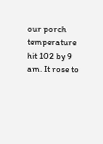our porch temperature hit 102 by 9 am. It rose to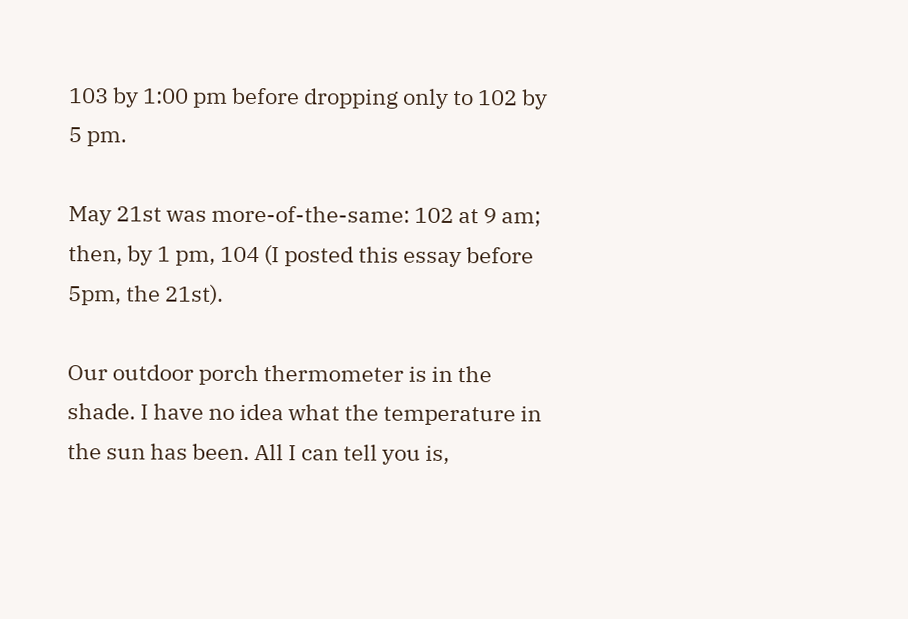103 by 1:00 pm before dropping only to 102 by 5 pm.

May 21st was more-of-the-same: 102 at 9 am; then, by 1 pm, 104 (I posted this essay before 5pm, the 21st).

Our outdoor porch thermometer is in the shade. I have no idea what the temperature in the sun has been. All I can tell you is,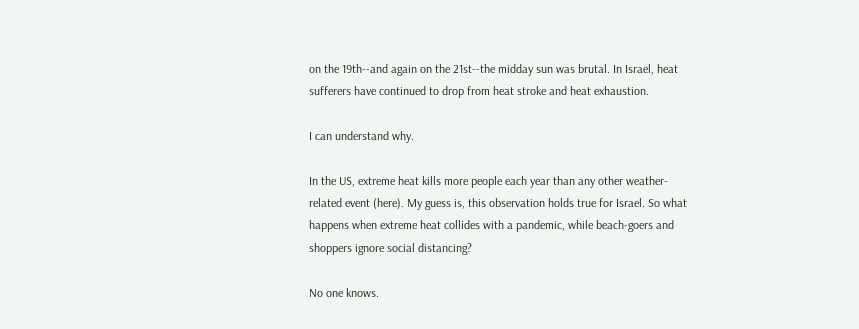on the 19th--and again on the 21st--the midday sun was brutal. In Israel, heat sufferers have continued to drop from heat stroke and heat exhaustion.

I can understand why.

In the US, extreme heat kills more people each year than any other weather-related event (here). My guess is, this observation holds true for Israel. So what happens when extreme heat collides with a pandemic, while beach-goers and shoppers ignore social distancing?

No one knows.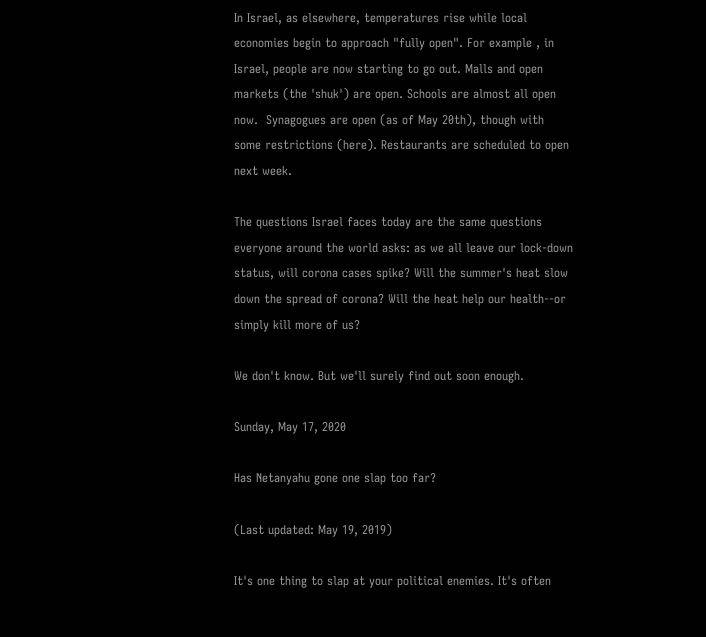In Israel, as elsewhere, temperatures rise while local economies begin to approach "fully open". For example , in Israel, people are now starting to go out. Malls and open markets (the 'shuk') are open. Schools are almost all open now.  Synagogues are open (as of May 20th), though with some restrictions (here). Restaurants are scheduled to open next week.

The questions Israel faces today are the same questions everyone around the world asks: as we all leave our lock-down status, will corona cases spike? Will the summer's heat slow down the spread of corona? Will the heat help our health--or simply kill more of us?

We don't know. But we'll surely find out soon enough.

Sunday, May 17, 2020

Has Netanyahu gone one slap too far?

(Last updated: May 19, 2019)

It's one thing to slap at your political enemies. It's often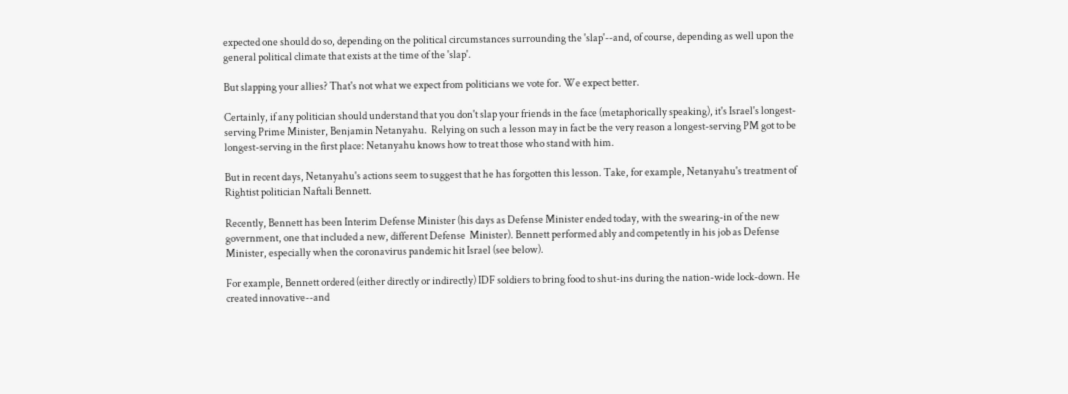expected one should do so, depending on the political circumstances surrounding the 'slap'--and, of course, depending as well upon the general political climate that exists at the time of the 'slap'.

But slapping your allies? That's not what we expect from politicians we vote for. We expect better.

Certainly, if any politician should understand that you don't slap your friends in the face (metaphorically speaking), it's Israel's longest-serving Prime Minister, Benjamin Netanyahu.  Relying on such a lesson may in fact be the very reason a longest-serving PM got to be longest-serving in the first place: Netanyahu knows how to treat those who stand with him.

But in recent days, Netanyahu's actions seem to suggest that he has forgotten this lesson. Take, for example, Netanyahu's treatment of Rightist politician Naftali Bennett.

Recently, Bennett has been Interim Defense Minister (his days as Defense Minister ended today, with the swearing-in of the new government, one that included a new, different Defense  Minister). Bennett performed ably and competently in his job as Defense Minister, especially when the coronavirus pandemic hit Israel (see below).

For example, Bennett ordered (either directly or indirectly) IDF soldiers to bring food to shut-ins during the nation-wide lock-down. He created innovative--and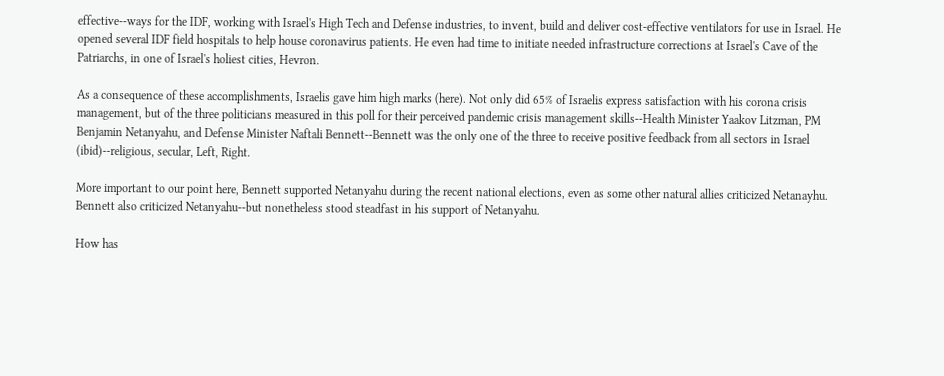effective--ways for the IDF, working with Israel's High Tech and Defense industries, to invent, build and deliver cost-effective ventilators for use in Israel. He opened several IDF field hospitals to help house coronavirus patients. He even had time to initiate needed infrastructure corrections at Israel's Cave of the Patriarchs, in one of Israel's holiest cities, Hevron.

As a consequence of these accomplishments, Israelis gave him high marks (here). Not only did 65% of Israelis express satisfaction with his corona crisis management, but of the three politicians measured in this poll for their perceived pandemic crisis management skills--Health Minister Yaakov Litzman, PM Benjamin Netanyahu, and Defense Minister Naftali Bennett--Bennett was the only one of the three to receive positive feedback from all sectors in Israel (ibid)--religious, secular, Left, Right.

More important to our point here, Bennett supported Netanyahu during the recent national elections, even as some other natural allies criticized Netanayhu. Bennett also criticized Netanyahu--but nonetheless stood steadfast in his support of Netanyahu.

How has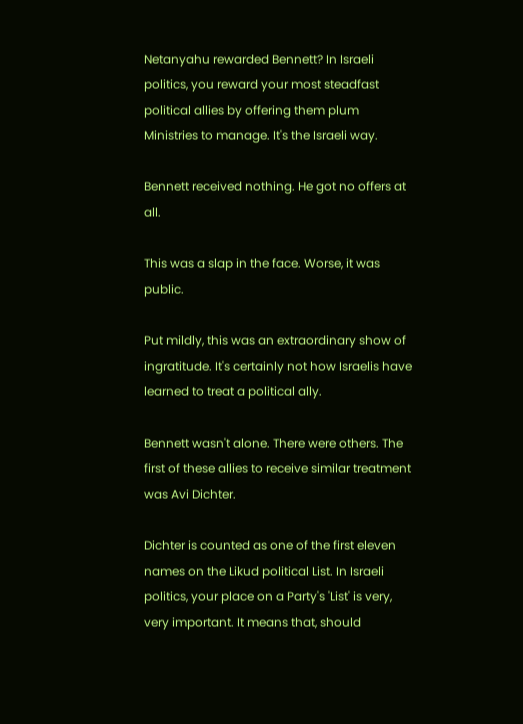Netanyahu rewarded Bennett? In Israeli politics, you reward your most steadfast political allies by offering them plum Ministries to manage. It's the Israeli way.

Bennett received nothing. He got no offers at all.

This was a slap in the face. Worse, it was public.

Put mildly, this was an extraordinary show of ingratitude. It's certainly not how Israelis have learned to treat a political ally.

Bennett wasn't alone. There were others. The first of these allies to receive similar treatment was Avi Dichter.

Dichter is counted as one of the first eleven names on the Likud political List. In Israeli politics, your place on a Party's 'List' is very, very important. It means that, should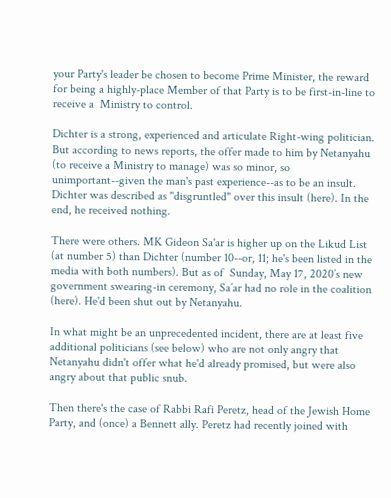your Party's leader be chosen to become Prime Minister, the reward for being a highly-place Member of that Party is to be first-in-line to receive a  Ministry to control.

Dichter is a strong, experienced and articulate Right-wing politician. But according to news reports, the offer made to him by Netanyahu (to receive a Ministry to manage) was so minor, so unimportant--given the man's past experience--as to be an insult. Dichter was described as ''disgruntled" over this insult (here). In the end, he received nothing.

There were others. MK Gideon Sa'ar is higher up on the Likud List (at number 5) than Dichter (number 10--or, 11; he's been listed in the media with both numbers). But as of  Sunday, May 17, 2020’s new government swearing-in ceremony, Sa’ar had no role in the coalition (here). He'd been shut out by Netanyahu.

In what might be an unprecedented incident, there are at least five additional politicians (see below) who are not only angry that Netanyahu didn't offer what he'd already promised, but were also angry about that public snub.

Then there's the case of Rabbi Rafi Peretz, head of the Jewish Home Party, and (once) a Bennett ally. Peretz had recently joined with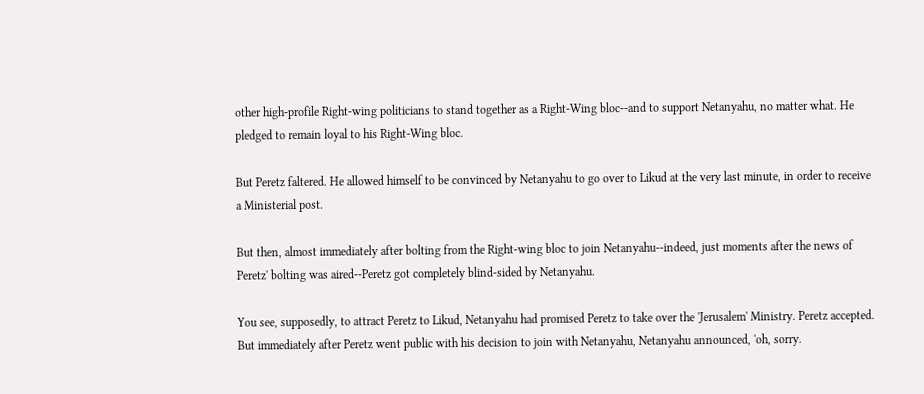other high-profile Right-wing politicians to stand together as a Right-Wing bloc--and to support Netanyahu, no matter what. He pledged to remain loyal to his Right-Wing bloc.

But Peretz faltered. He allowed himself to be convinced by Netanyahu to go over to Likud at the very last minute, in order to receive a Ministerial post.

But then, almost immediately after bolting from the Right-wing bloc to join Netanyahu--indeed, just moments after the news of Peretz' bolting was aired--Peretz got completely blind-sided by Netanyahu.

You see, supposedly, to attract Peretz to Likud, Netanyahu had promised Peretz to take over the 'Jerusalem' Ministry. Peretz accepted. But immediately after Peretz went public with his decision to join with Netanyahu, Netanyahu announced, 'oh, sorry.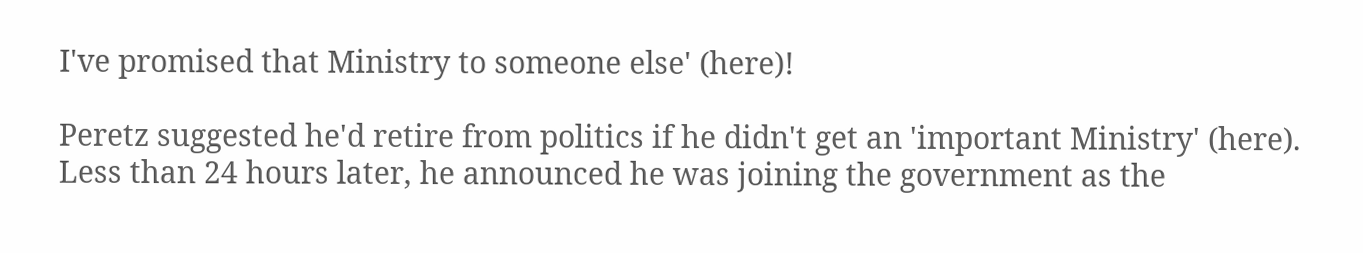I've promised that Ministry to someone else' (here)!

Peretz suggested he'd retire from politics if he didn't get an 'important Ministry' (here). Less than 24 hours later, he announced he was joining the government as the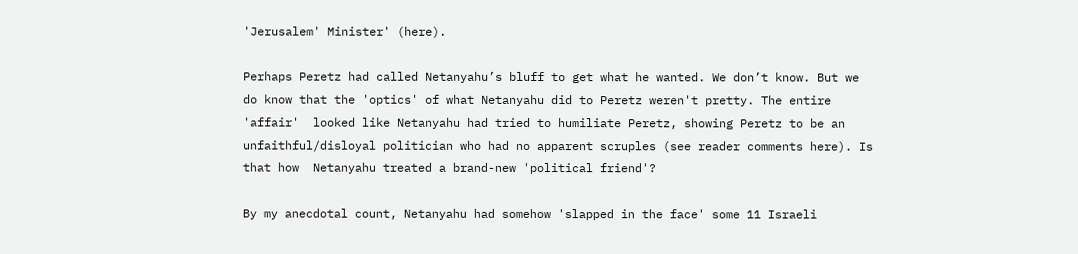'Jerusalem' Minister' (here).

Perhaps Peretz had called Netanyahu’s bluff to get what he wanted. We don’t know. But we do know that the 'optics' of what Netanyahu did to Peretz weren't pretty. The entire 'affair'  looked like Netanyahu had tried to humiliate Peretz, showing Peretz to be an unfaithful/disloyal politician who had no apparent scruples (see reader comments here). Is that how  Netanyahu treated a brand-new 'political friend'?

By my anecdotal count, Netanyahu had somehow 'slapped in the face' some 11 Israeli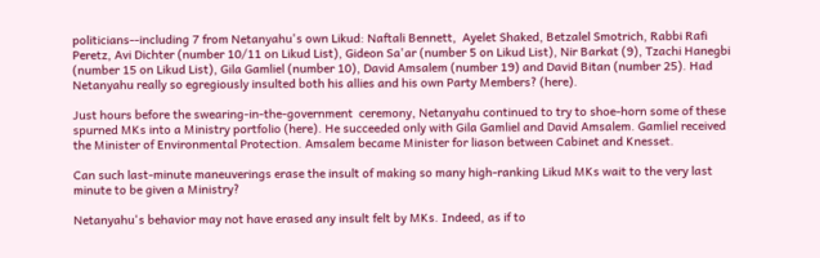politicians--including 7 from Netanyahu's own Likud: Naftali Bennett,  Ayelet Shaked, Betzalel Smotrich, Rabbi Rafi Peretz, Avi Dichter (number 10/11 on Likud List), Gideon Sa'ar (number 5 on Likud List), Nir Barkat (9), Tzachi Hanegbi (number 15 on Likud List), Gila Gamliel (number 10), David Amsalem (number 19) and David Bitan (number 25). Had Netanyahu really so egregiously insulted both his allies and his own Party Members? (here).

Just hours before the swearing-in-the-government  ceremony, Netanyahu continued to try to shoe-horn some of these spurned MKs into a Ministry portfolio (here). He succeeded only with Gila Gamliel and David Amsalem. Gamliel received the Minister of Environmental Protection. Amsalem became Minister for liason between Cabinet and Knesset.

Can such last-minute maneuverings erase the insult of making so many high-ranking Likud MKs wait to the very last minute to be given a Ministry?

Netanyahu's behavior may not have erased any insult felt by MKs. Indeed, as if to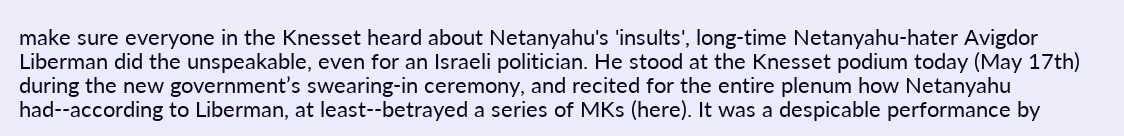make sure everyone in the Knesset heard about Netanyahu's 'insults', long-time Netanyahu-hater Avigdor Liberman did the unspeakable, even for an Israeli politician. He stood at the Knesset podium today (May 17th) during the new government’s swearing-in ceremony, and recited for the entire plenum how Netanyahu had--according to Liberman, at least--betrayed a series of MKs (here). It was a despicable performance by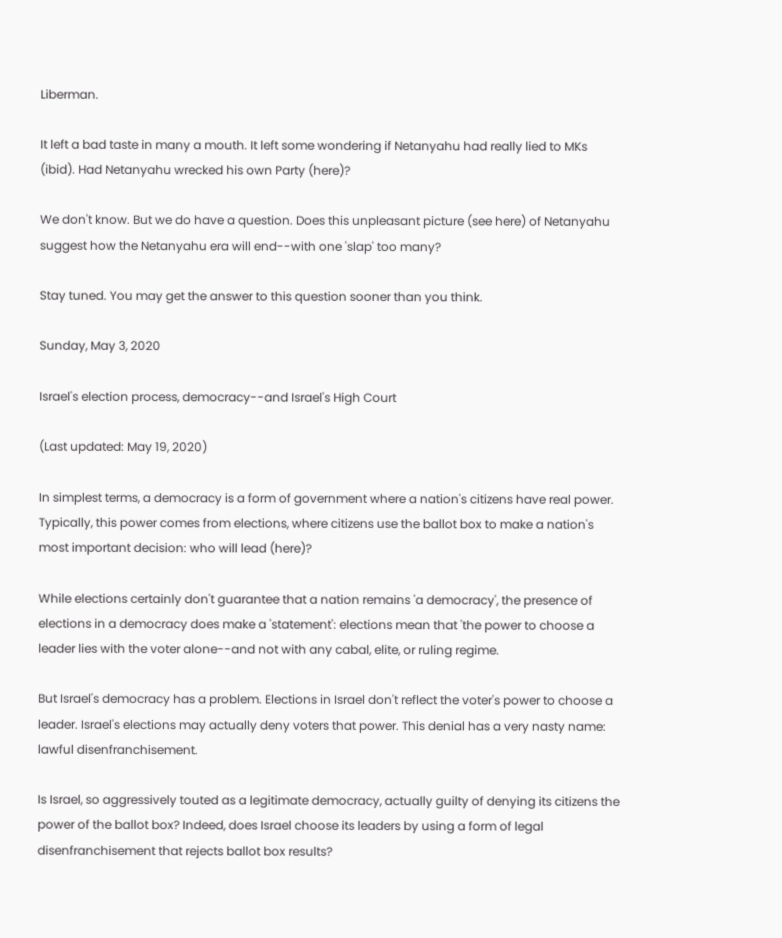Liberman.

It left a bad taste in many a mouth. It left some wondering if Netanyahu had really lied to MKs (ibid). Had Netanyahu wrecked his own Party (here)?

We don't know. But we do have a question. Does this unpleasant picture (see here) of Netanyahu suggest how the Netanyahu era will end--with one 'slap' too many?

Stay tuned. You may get the answer to this question sooner than you think.

Sunday, May 3, 2020

Israel's election process, democracy--and Israel's High Court

(Last updated: May 19, 2020)

In simplest terms, a democracy is a form of government where a nation's citizens have real power. Typically, this power comes from elections, where citizens use the ballot box to make a nation's most important decision: who will lead (here)?

While elections certainly don't guarantee that a nation remains 'a democracy', the presence of elections in a democracy does make a 'statement': elections mean that 'the power to choose a leader lies with the voter alone--and not with any cabal, elite, or ruling regime.

But Israel's democracy has a problem. Elections in Israel don't reflect the voter's power to choose a leader. Israel's elections may actually deny voters that power. This denial has a very nasty name: lawful disenfranchisement.

Is Israel, so aggressively touted as a legitimate democracy, actually guilty of denying its citizens the power of the ballot box? Indeed, does Israel choose its leaders by using a form of legal disenfranchisement that rejects ballot box results?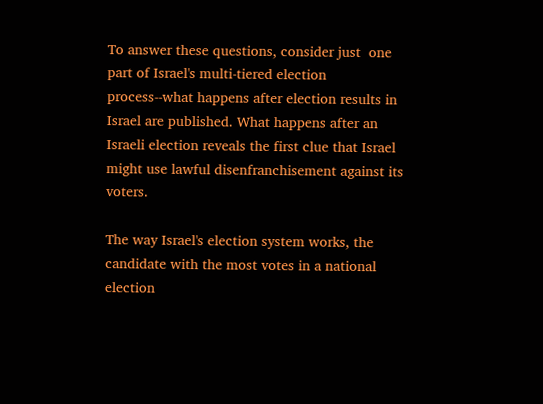To answer these questions, consider just  one part of Israel's multi-tiered election process--what happens after election results in Israel are published. What happens after an Israeli election reveals the first clue that Israel might use lawful disenfranchisement against its voters.

The way Israel's election system works, the candidate with the most votes in a national election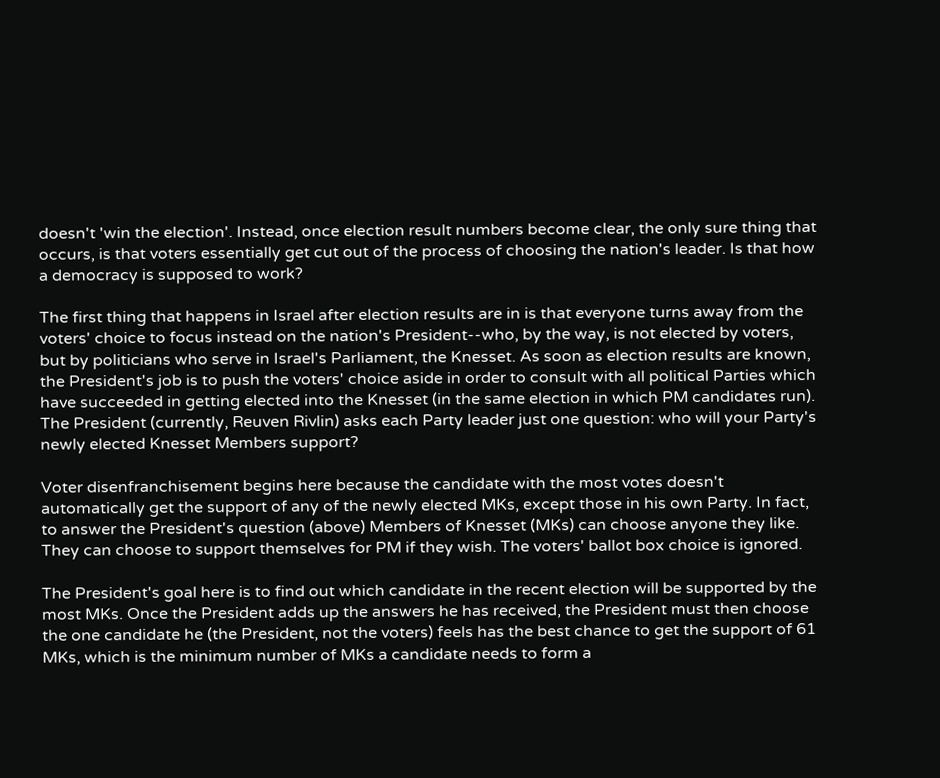doesn't 'win the election'. Instead, once election result numbers become clear, the only sure thing that occurs, is that voters essentially get cut out of the process of choosing the nation's leader. Is that how a democracy is supposed to work?

The first thing that happens in Israel after election results are in is that everyone turns away from the voters' choice to focus instead on the nation's President--who, by the way, is not elected by voters, but by politicians who serve in Israel's Parliament, the Knesset. As soon as election results are known, the President's job is to push the voters' choice aside in order to consult with all political Parties which have succeeded in getting elected into the Knesset (in the same election in which PM candidates run). The President (currently, Reuven Rivlin) asks each Party leader just one question: who will your Party's newly elected Knesset Members support?

Voter disenfranchisement begins here because the candidate with the most votes doesn't automatically get the support of any of the newly elected MKs, except those in his own Party. In fact, to answer the President's question (above) Members of Knesset (MKs) can choose anyone they like. They can choose to support themselves for PM if they wish. The voters' ballot box choice is ignored.

The President's goal here is to find out which candidate in the recent election will be supported by the most MKs. Once the President adds up the answers he has received, the President must then choose the one candidate he (the President, not the voters) feels has the best chance to get the support of 61 MKs, which is the minimum number of MKs a candidate needs to form a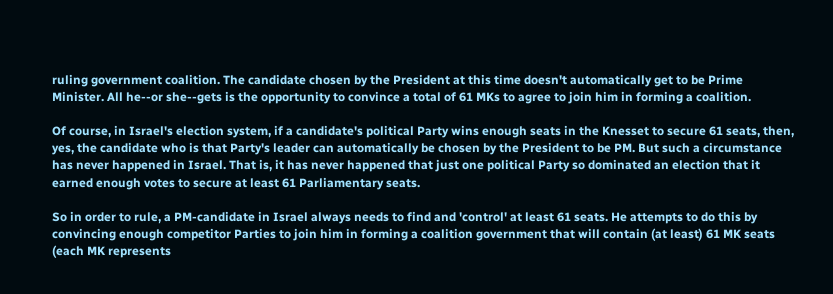ruling government coalition. The candidate chosen by the President at this time doesn't automatically get to be Prime Minister. All he--or she--gets is the opportunity to convince a total of 61 MKs to agree to join him in forming a coalition.

Of course, in Israel's election system, if a candidate's political Party wins enough seats in the Knesset to secure 61 seats, then, yes, the candidate who is that Party's leader can automatically be chosen by the President to be PM. But such a circumstance has never happened in Israel. That is, it has never happened that just one political Party so dominated an election that it earned enough votes to secure at least 61 Parliamentary seats.

So in order to rule, a PM-candidate in Israel always needs to find and 'control' at least 61 seats. He attempts to do this by convincing enough competitor Parties to join him in forming a coalition government that will contain (at least) 61 MK seats (each MK represents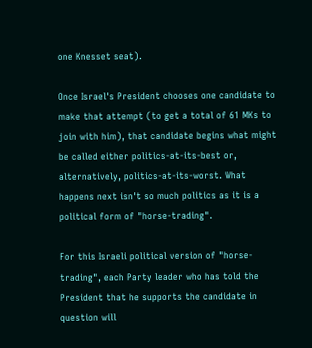one Knesset seat).

Once Israel's President chooses one candidate to make that attempt (to get a total of 61 MKs to join with him), that candidate begins what might be called either politics-at-its-best or, alternatively, politics-at-its-worst. What happens next isn't so much politics as it is a political form of "horse-trading".

For this Israeli political version of "horse-trading", each Party leader who has told the President that he supports the candidate in question will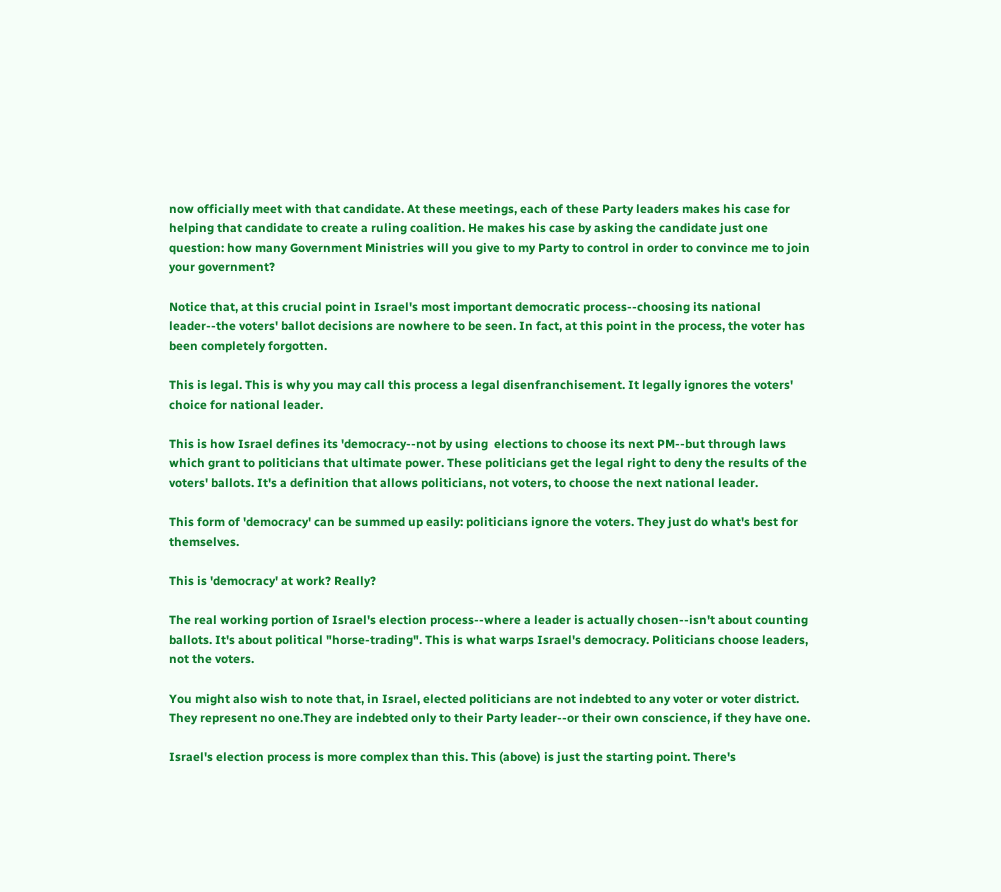now officially meet with that candidate. At these meetings, each of these Party leaders makes his case for helping that candidate to create a ruling coalition. He makes his case by asking the candidate just one question: how many Government Ministries will you give to my Party to control in order to convince me to join your government?

Notice that, at this crucial point in Israel's most important democratic process--choosing its national leader--the voters' ballot decisions are nowhere to be seen. In fact, at this point in the process, the voter has been completely forgotten.

This is legal. This is why you may call this process a legal disenfranchisement. It legally ignores the voters' choice for national leader.

This is how Israel defines its 'democracy--not by using  elections to choose its next PM--but through laws which grant to politicians that ultimate power. These politicians get the legal right to deny the results of the voters' ballots. It's a definition that allows politicians, not voters, to choose the next national leader.

This form of 'democracy' can be summed up easily: politicians ignore the voters. They just do what's best for themselves.

This is 'democracy' at work? Really?

The real working portion of Israel's election process--where a leader is actually chosen--isn't about counting ballots. It's about political "horse-trading". This is what warps Israel's democracy. Politicians choose leaders, not the voters.

You might also wish to note that, in Israel, elected politicians are not indebted to any voter or voter district. They represent no one.They are indebted only to their Party leader--or their own conscience, if they have one.

Israel's election process is more complex than this. This (above) is just the starting point. There's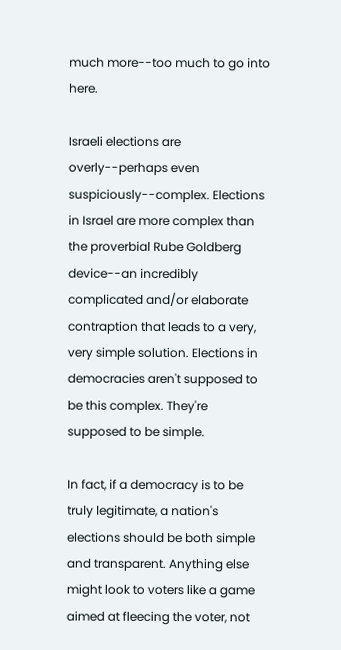much more--too much to go into here.

Israeli elections are overly--perhaps even suspiciously--complex. Elections in Israel are more complex than the proverbial Rube Goldberg device--an incredibly complicated and/or elaborate contraption that leads to a very, very simple solution. Elections in democracies aren't supposed to be this complex. They're supposed to be simple.

In fact, if a democracy is to be truly legitimate, a nation's elections should be both simple and transparent. Anything else might look to voters like a game aimed at fleecing the voter, not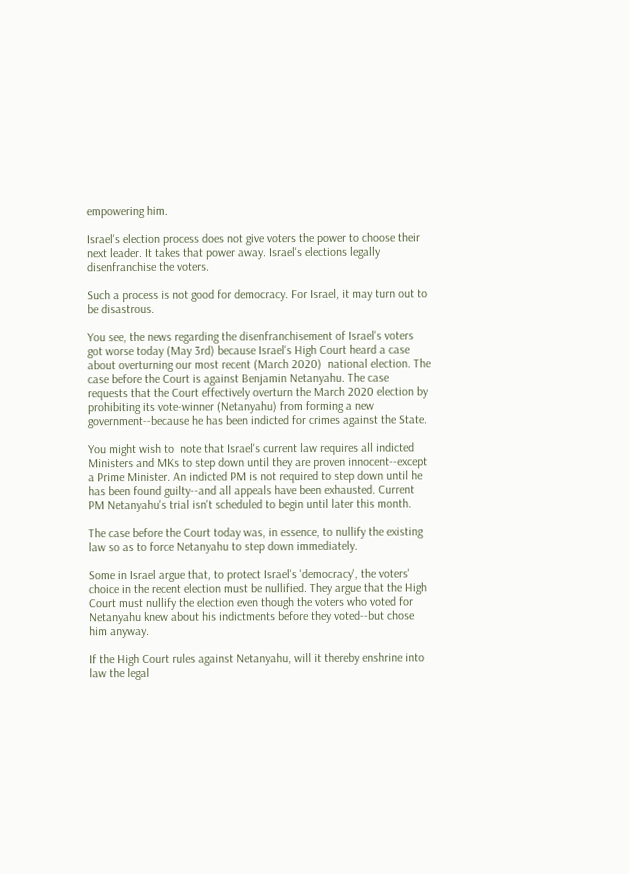empowering him.

Israel's election process does not give voters the power to choose their next leader. It takes that power away. Israel's elections legally disenfranchise the voters.

Such a process is not good for democracy. For Israel, it may turn out to be disastrous.

You see, the news regarding the disenfranchisement of Israel's voters got worse today (May 3rd) because Israel's High Court heard a case about overturning our most recent (March 2020)  national election. The case before the Court is against Benjamin Netanyahu. The case requests that the Court effectively overturn the March 2020 election by prohibiting its vote-winner (Netanyahu) from forming a new government--because he has been indicted for crimes against the State.

You might wish to  note that Israel's current law requires all indicted Ministers and MKs to step down until they are proven innocent--except a Prime Minister. An indicted PM is not required to step down until he has been found guilty--and all appeals have been exhausted. Current PM Netanyahu's trial isn't scheduled to begin until later this month.

The case before the Court today was, in essence, to nullify the existing law so as to force Netanyahu to step down immediately.

Some in Israel argue that, to protect Israel's 'democracy', the voters' choice in the recent election must be nullified. They argue that the High Court must nullify the election even though the voters who voted for Netanyahu knew about his indictments before they voted--but chose him anyway.

If the High Court rules against Netanyahu, will it thereby enshrine into law the legal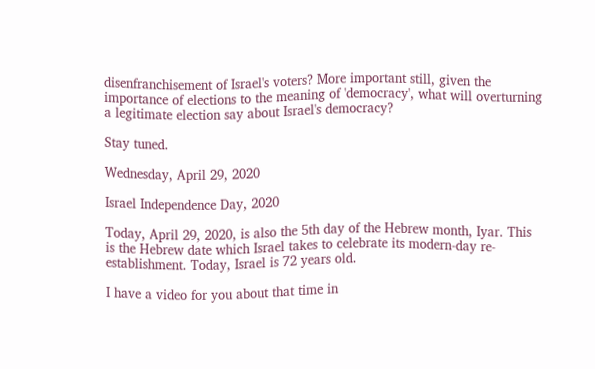disenfranchisement of Israel's voters? More important still, given the importance of elections to the meaning of 'democracy', what will overturning a legitimate election say about Israel's democracy?

Stay tuned.

Wednesday, April 29, 2020

Israel Independence Day, 2020

Today, April 29, 2020, is also the 5th day of the Hebrew month, Iyar. This is the Hebrew date which Israel takes to celebrate its modern-day re-establishment. Today, Israel is 72 years old.

I have a video for you about that time in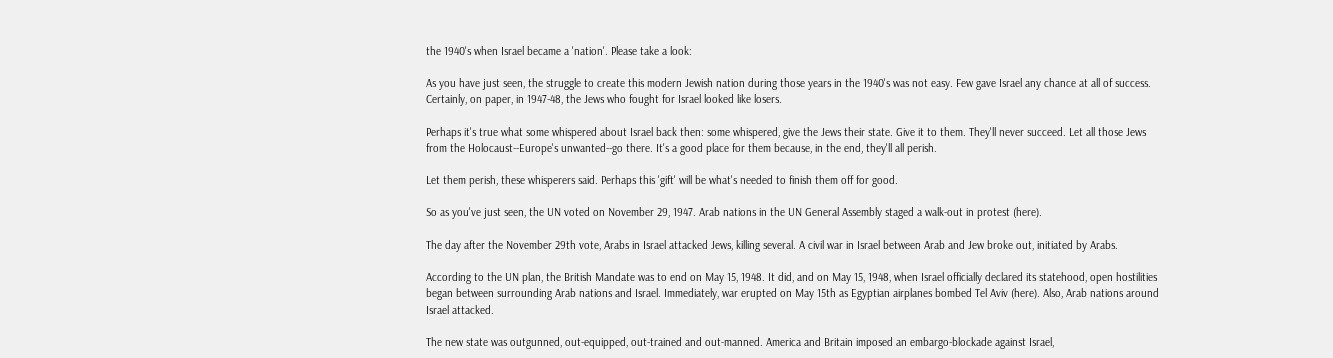the 1940's when Israel became a 'nation'. Please take a look:

As you have just seen, the struggle to create this modern Jewish nation during those years in the 1940's was not easy. Few gave Israel any chance at all of success. Certainly, on paper, in 1947-48, the Jews who fought for Israel looked like losers.

Perhaps it's true what some whispered about Israel back then: some whispered, give the Jews their state. Give it to them. They'll never succeed. Let all those Jews from the Holocaust--Europe's unwanted--go there. It's a good place for them because, in the end, they'll all perish.

Let them perish, these whisperers said. Perhaps this 'gift' will be what's needed to finish them off for good.

So as you've just seen, the UN voted on November 29, 1947. Arab nations in the UN General Assembly staged a walk-out in protest (here).

The day after the November 29th vote, Arabs in Israel attacked Jews, killing several. A civil war in Israel between Arab and Jew broke out, initiated by Arabs.

According to the UN plan, the British Mandate was to end on May 15, 1948. It did, and on May 15, 1948, when Israel officially declared its statehood, open hostilities began between surrounding Arab nations and Israel. Immediately, war erupted on May 15th as Egyptian airplanes bombed Tel Aviv (here). Also, Arab nations around Israel attacked.

The new state was outgunned, out-equipped, out-trained and out-manned. America and Britain imposed an embargo-blockade against Israel,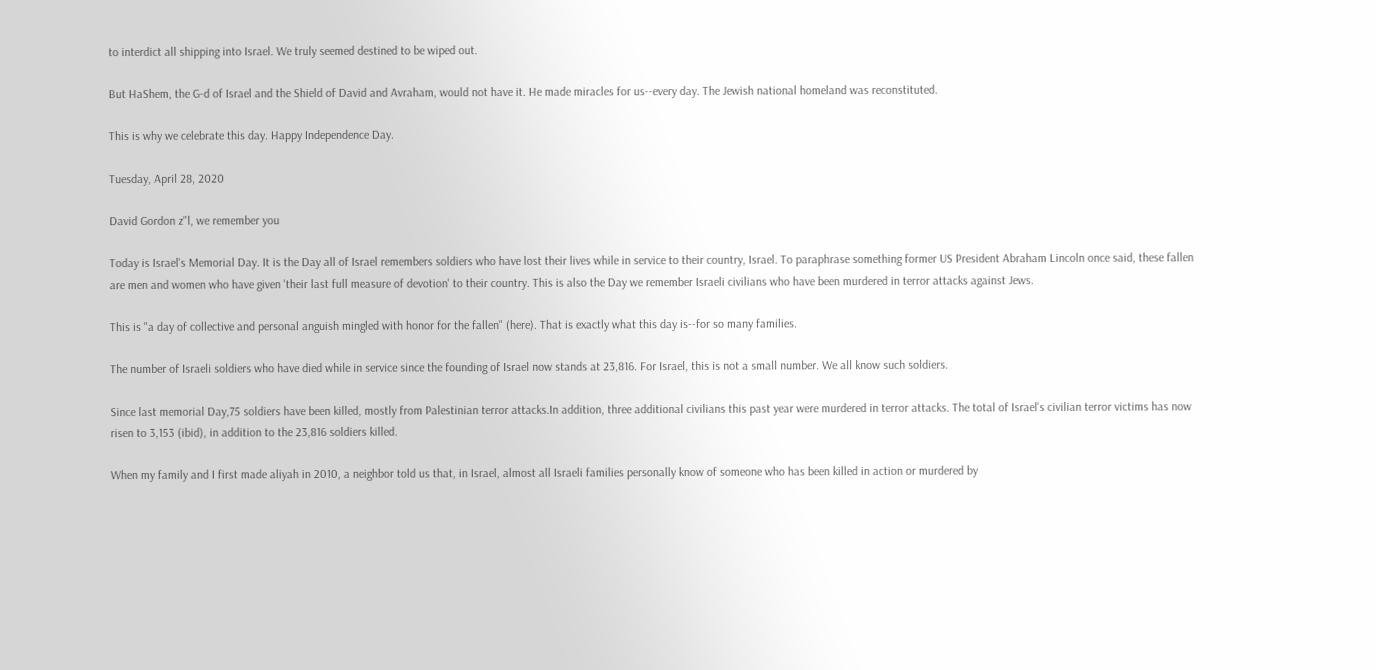to interdict all shipping into Israel. We truly seemed destined to be wiped out.

But HaShem, the G-d of Israel and the Shield of David and Avraham, would not have it. He made miracles for us--every day. The Jewish national homeland was reconstituted.

This is why we celebrate this day. Happy Independence Day.

Tuesday, April 28, 2020

David Gordon z"l, we remember you

Today is Israel's Memorial Day. It is the Day all of Israel remembers soldiers who have lost their lives while in service to their country, Israel. To paraphrase something former US President Abraham Lincoln once said, these fallen are men and women who have given 'their last full measure of devotion' to their country. This is also the Day we remember Israeli civilians who have been murdered in terror attacks against Jews.

This is "a day of collective and personal anguish mingled with honor for the fallen" (here). That is exactly what this day is--for so many families.

The number of Israeli soldiers who have died while in service since the founding of Israel now stands at 23,816. For Israel, this is not a small number. We all know such soldiers.

Since last memorial Day,75 soldiers have been killed, mostly from Palestinian terror attacks.In addition, three additional civilians this past year were murdered in terror attacks. The total of Israel's civilian terror victims has now risen to 3,153 (ibid), in addition to the 23,816 soldiers killed.

When my family and I first made aliyah in 2010, a neighbor told us that, in Israel, almost all Israeli families personally know of someone who has been killed in action or murdered by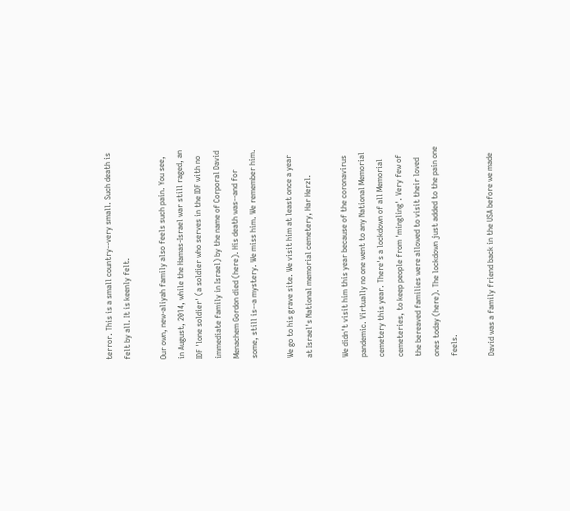terror. This is a small country--very small. Such death is felt by all. It is keenly felt.

Our own, new-aliyah family also feels such pain. You see, in August, 2014, while the Hamas-Israel war still raged, an IDF 'lone soldier' (a soldier who serves in the IDF with no immediate family in Israel) by the name of Corporal David Menachem Gordon died (here). His death was--and for some, still is--a mystery. We miss him. We remember him.

We go to his grave site. We visit him at least once a year at Israel's National memorial cemetery, Har Herzl.

We didn't visit him this year because of the coronavirus pandemic. Virtually no one went to any National Memorial cemetery this year. There's a lockdown of all Memorial cemeteries, to keep people from 'mingling'. Very few of the bereaved families were allowed to visit their loved ones today (here). The lockdown just added to the pain one feels.

David was a family friend back in the USA before we made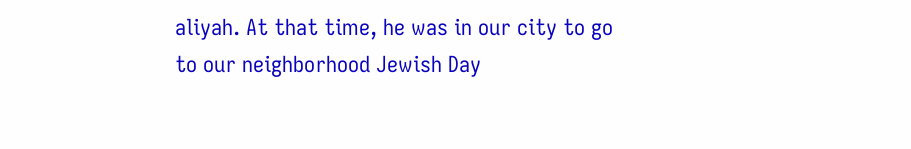aliyah. At that time, he was in our city to go to our neighborhood Jewish Day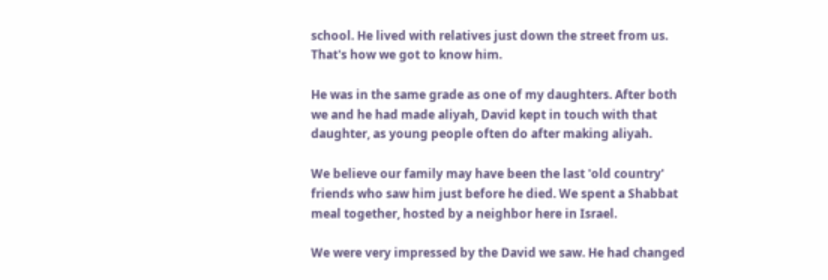school. He lived with relatives just down the street from us. That's how we got to know him.

He was in the same grade as one of my daughters. After both we and he had made aliyah, David kept in touch with that daughter, as young people often do after making aliyah.

We believe our family may have been the last 'old country' friends who saw him just before he died. We spent a Shabbat meal together, hosted by a neighbor here in Israel.

We were very impressed by the David we saw. He had changed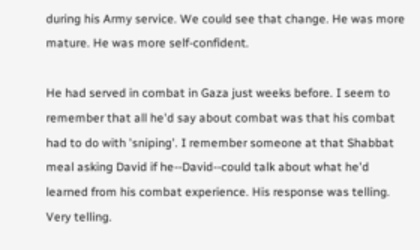during his Army service. We could see that change. He was more mature. He was more self-confident.

He had served in combat in Gaza just weeks before. I seem to remember that all he'd say about combat was that his combat had to do with 'sniping'. I remember someone at that Shabbat meal asking David if he--David--could talk about what he'd learned from his combat experience. His response was telling. Very telling.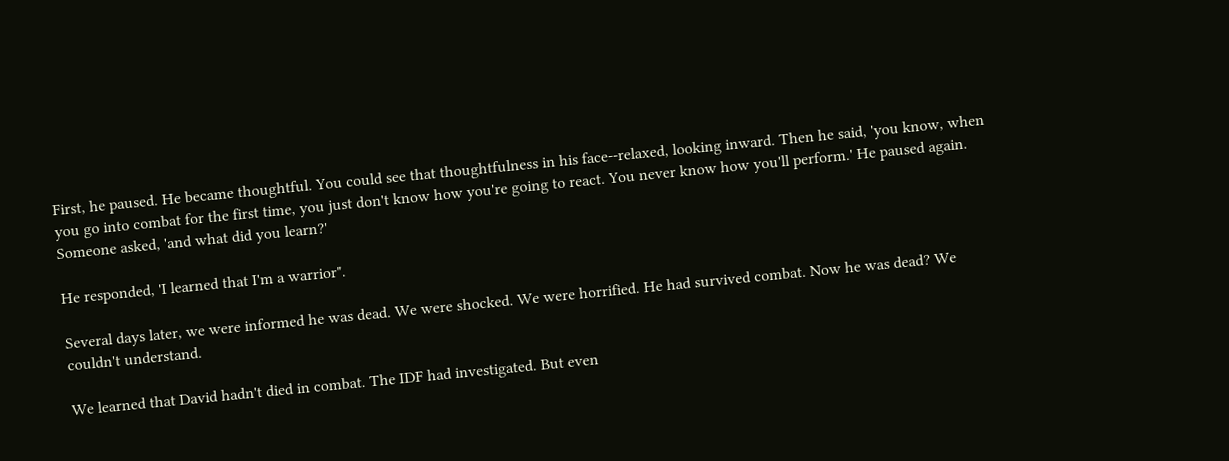First, he paused. He became thoughtful. You could see that thoughtfulness in his face--relaxed, looking inward. Then he said, 'you know, when you go into combat for the first time, you just don't know how you're going to react. You never know how you'll perform.' He paused again. Someone asked, 'and what did you learn?'

He responded, 'I learned that I'm a warrior".

Several days later, we were informed he was dead. We were shocked. We were horrified. He had survived combat. Now he was dead? We couldn't understand.

We learned that David hadn't died in combat. The IDF had investigated. But even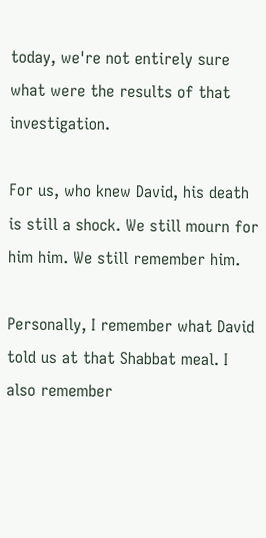today, we're not entirely sure what were the results of that investigation.

For us, who knew David, his death is still a shock. We still mourn for him him. We still remember him.

Personally, I remember what David told us at that Shabbat meal. I also remember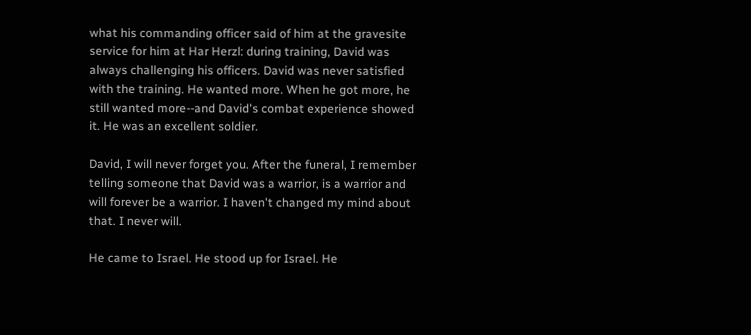what his commanding officer said of him at the gravesite service for him at Har Herzl: during training, David was always challenging his officers. David was never satisfied with the training. He wanted more. When he got more, he still wanted more--and David's combat experience showed it. He was an excellent soldier.

David, I will never forget you. After the funeral, I remember telling someone that David was a warrior, is a warrior and will forever be a warrior. I haven't changed my mind about that. I never will.

He came to Israel. He stood up for Israel. He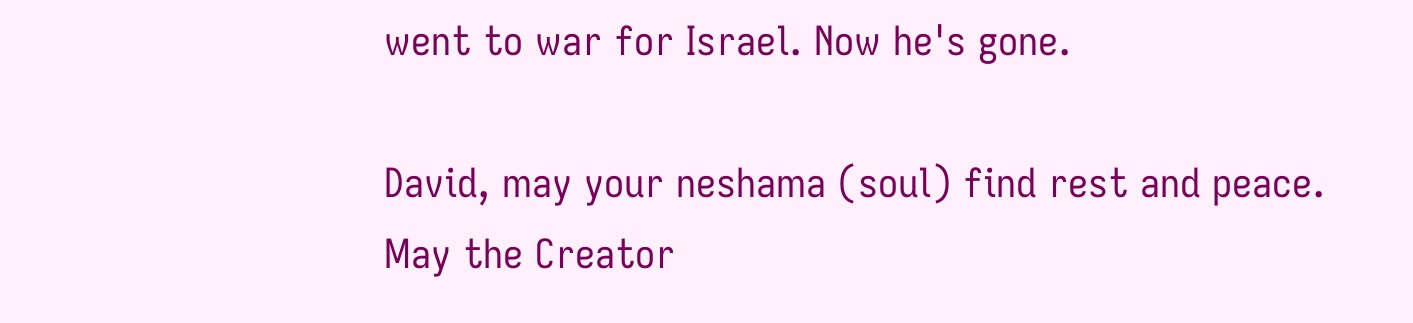went to war for Israel. Now he's gone.

David, may your neshama (soul) find rest and peace. May the Creator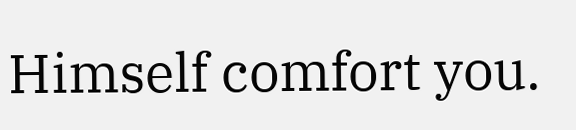Himself comfort you.